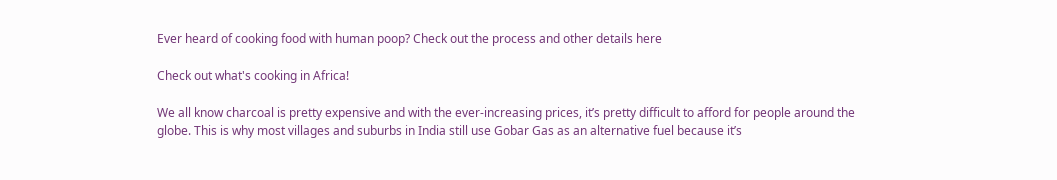Ever heard of cooking food with human poop? Check out the process and other details here

Check out what's cooking in Africa!

We all know charcoal is pretty expensive and with the ever-increasing prices, it’s pretty difficult to afford for people around the globe. This is why most villages and suburbs in India still use Gobar Gas as an alternative fuel because it’s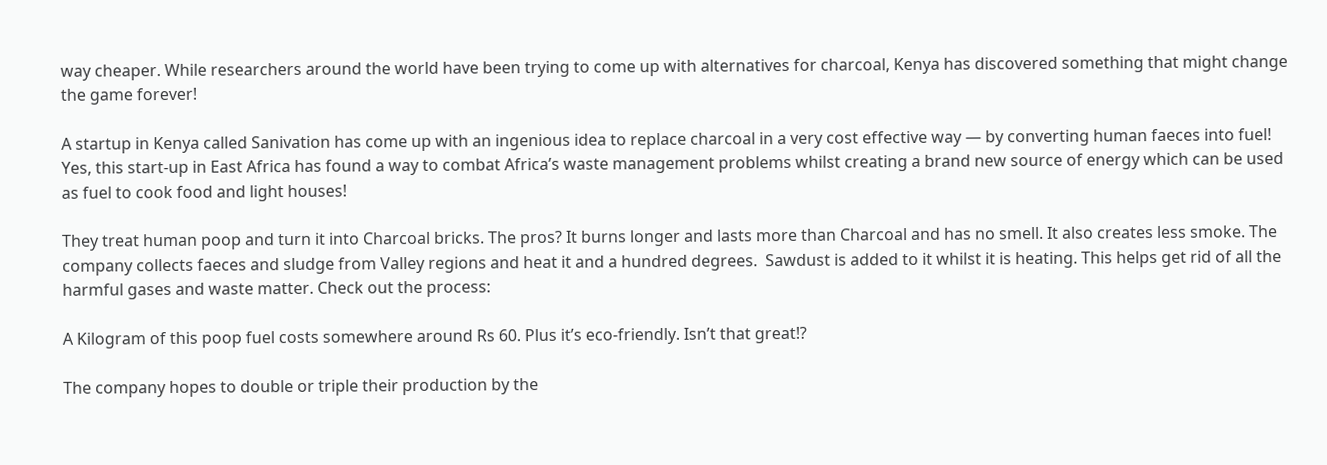way cheaper. While researchers around the world have been trying to come up with alternatives for charcoal, Kenya has discovered something that might change the game forever!

A startup in Kenya called Sanivation has come up with an ingenious idea to replace charcoal in a very cost effective way — by converting human faeces into fuel! Yes, this start-up in East Africa has found a way to combat Africa’s waste management problems whilst creating a brand new source of energy which can be used as fuel to cook food and light houses!

They treat human poop and turn it into Charcoal bricks. The pros? It burns longer and lasts more than Charcoal and has no smell. It also creates less smoke. The company collects faeces and sludge from Valley regions and heat it and a hundred degrees.  Sawdust is added to it whilst it is heating. This helps get rid of all the harmful gases and waste matter. Check out the process:

A Kilogram of this poop fuel costs somewhere around Rs 60. Plus it’s eco-friendly. Isn’t that great!?

The company hopes to double or triple their production by the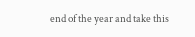end of the year and take this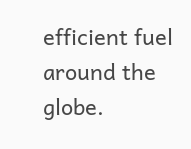efficient fuel around the globe.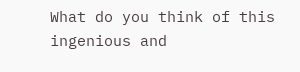What do you think of this ingenious and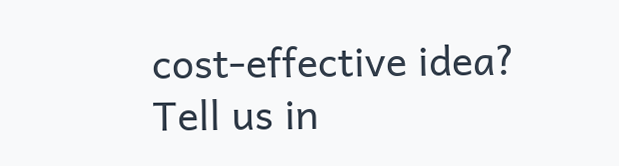cost-effective idea? Tell us in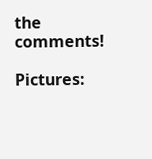the comments!

Pictures: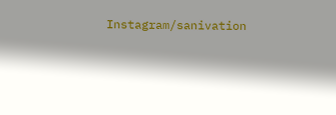Instagram/sanivation